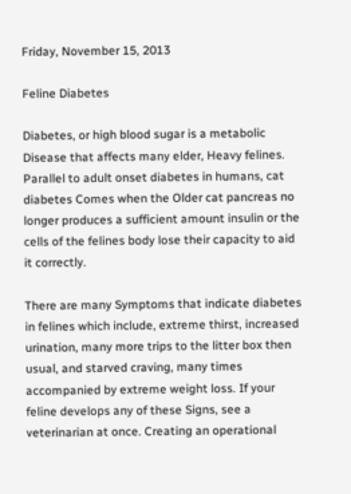Friday, November 15, 2013

Feline Diabetes

Diabetes, or high blood sugar is a metabolic Disease that affects many elder, Heavy felines. Parallel to adult onset diabetes in humans, cat diabetes Comes when the Older cat pancreas no longer produces a sufficient amount insulin or the cells of the felines body lose their capacity to aid it correctly.

There are many Symptoms that indicate diabetes in felines which include, extreme thirst, increased urination, many more trips to the litter box then usual, and starved craving, many times accompanied by extreme weight loss. If your feline develops any of these Signs, see a veterinarian at once. Creating an operational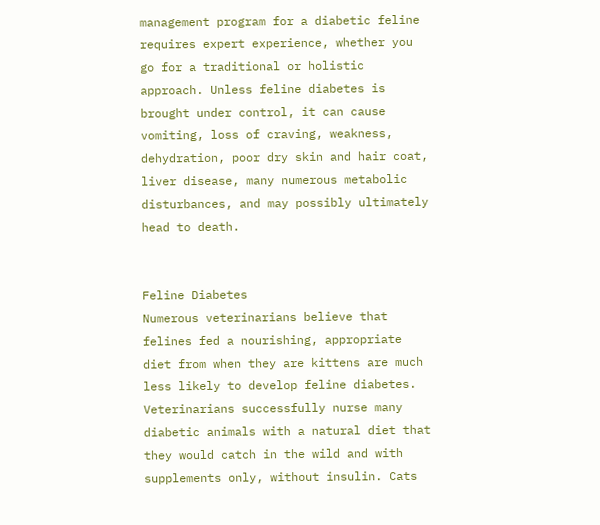management program for a diabetic feline requires expert experience, whether you go for a traditional or holistic approach. Unless feline diabetes is brought under control, it can cause vomiting, loss of craving, weakness, dehydration, poor dry skin and hair coat, liver disease, many numerous metabolic disturbances, and may possibly ultimately head to death.


Feline Diabetes
Numerous veterinarians believe that felines fed a nourishing, appropriate diet from when they are kittens are much less likely to develop feline diabetes. Veterinarians successfully nurse many diabetic animals with a natural diet that they would catch in the wild and with supplements only, without insulin. Cats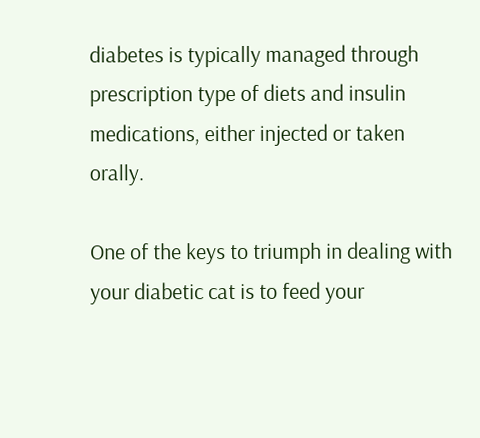diabetes is typically managed through prescription type of diets and insulin medications, either injected or taken orally.

One of the keys to triumph in dealing with your diabetic cat is to feed your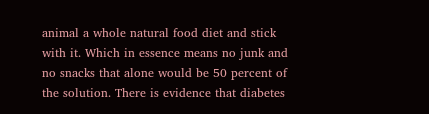animal a whole natural food diet and stick with it. Which in essence means no junk and no snacks that alone would be 50 percent of the solution. There is evidence that diabetes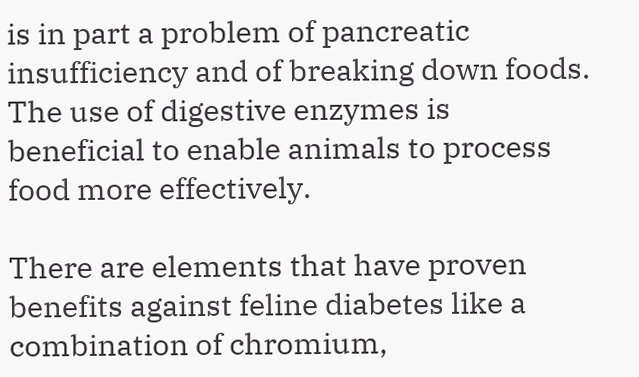is in part a problem of pancreatic insufficiency and of breaking down foods. The use of digestive enzymes is beneficial to enable animals to process food more effectively.

There are elements that have proven benefits against feline diabetes like a combination of chromium,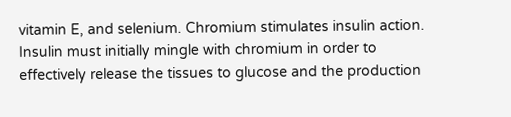vitamin E, and selenium. Chromium stimulates insulin action. Insulin must initially mingle with chromium in order to effectively release the tissues to glucose and the production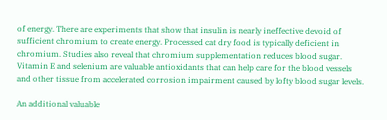of energy. There are experiments that show that insulin is nearly ineffective devoid of sufficient chromium to create energy. Processed cat dry food is typically deficient in chromium. Studies also reveal that chromium supplementation reduces blood sugar. Vitamin E and selenium are valuable antioxidants that can help care for the blood vessels and other tissue from accelerated corrosion impairment caused by lofty blood sugar levels.

An additional valuable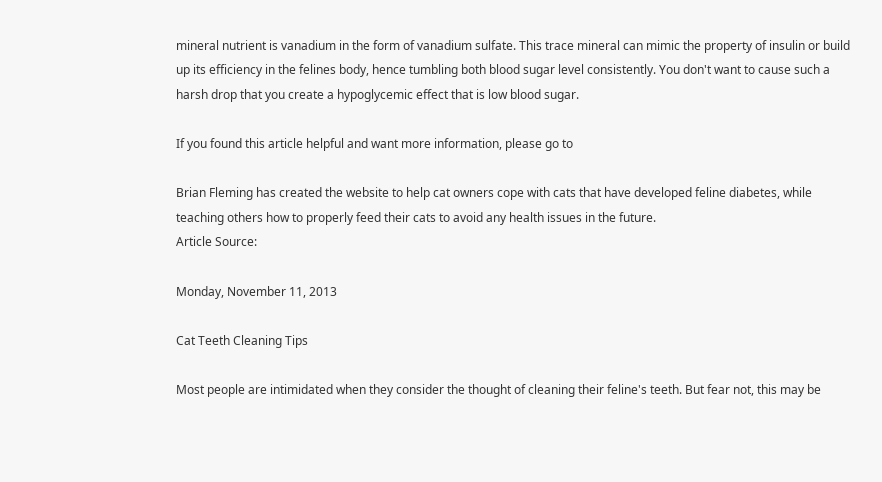mineral nutrient is vanadium in the form of vanadium sulfate. This trace mineral can mimic the property of insulin or build up its efficiency in the felines body, hence tumbling both blood sugar level consistently. You don't want to cause such a harsh drop that you create a hypoglycemic effect that is low blood sugar.

If you found this article helpful and want more information, please go to

Brian Fleming has created the website to help cat owners cope with cats that have developed feline diabetes, while teaching others how to properly feed their cats to avoid any health issues in the future.
Article Source:

Monday, November 11, 2013

Cat Teeth Cleaning Tips

Most people are intimidated when they consider the thought of cleaning their feline's teeth. But fear not, this may be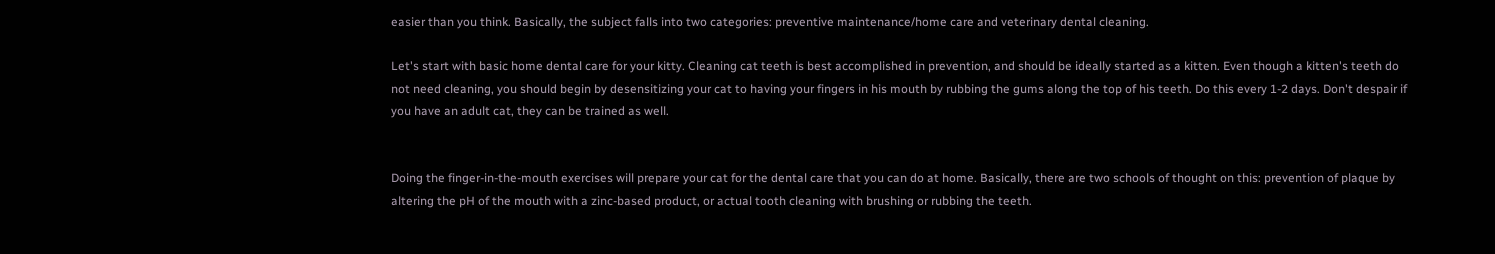easier than you think. Basically, the subject falls into two categories: preventive maintenance/home care and veterinary dental cleaning.

Let's start with basic home dental care for your kitty. Cleaning cat teeth is best accomplished in prevention, and should be ideally started as a kitten. Even though a kitten's teeth do not need cleaning, you should begin by desensitizing your cat to having your fingers in his mouth by rubbing the gums along the top of his teeth. Do this every 1-2 days. Don't despair if you have an adult cat, they can be trained as well.


Doing the finger-in-the-mouth exercises will prepare your cat for the dental care that you can do at home. Basically, there are two schools of thought on this: prevention of plaque by altering the pH of the mouth with a zinc-based product, or actual tooth cleaning with brushing or rubbing the teeth.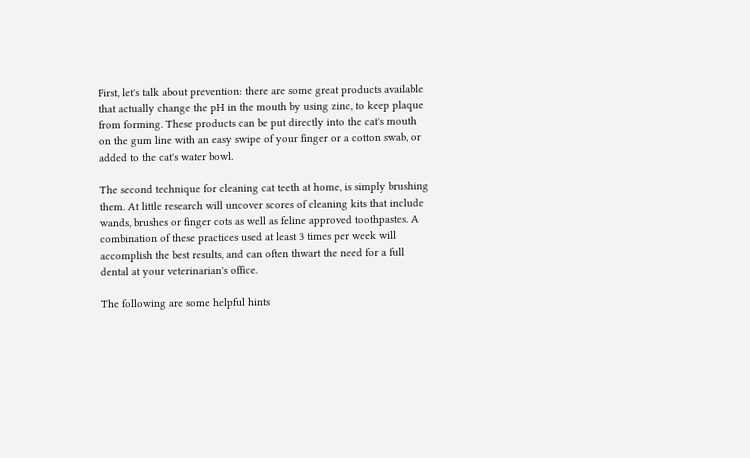First, let's talk about prevention: there are some great products available that actually change the pH in the mouth by using zinc, to keep plaque from forming. These products can be put directly into the cat's mouth on the gum line with an easy swipe of your finger or a cotton swab, or added to the cat's water bowl.

The second technique for cleaning cat teeth at home, is simply brushing them. At little research will uncover scores of cleaning kits that include wands, brushes or finger cots as well as feline approved toothpastes. A combination of these practices used at least 3 times per week will accomplish the best results, and can often thwart the need for a full dental at your veterinarian's office.

The following are some helpful hints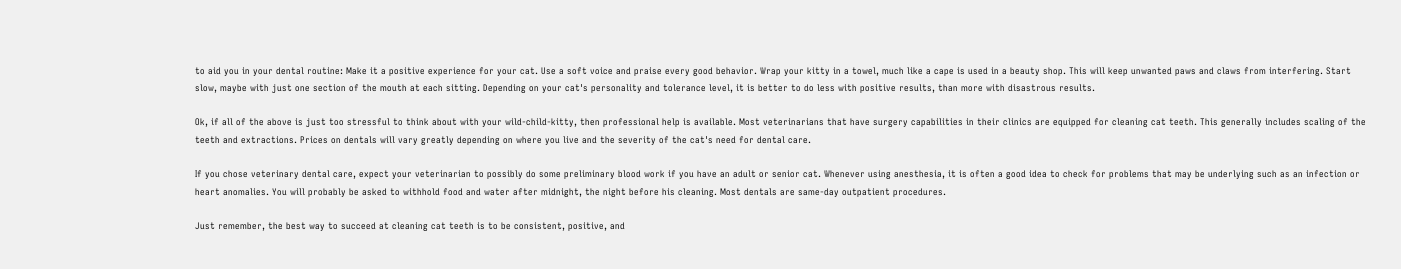to aid you in your dental routine: Make it a positive experience for your cat. Use a soft voice and praise every good behavior. Wrap your kitty in a towel, much like a cape is used in a beauty shop. This will keep unwanted paws and claws from interfering. Start slow, maybe with just one section of the mouth at each sitting. Depending on your cat's personality and tolerance level, it is better to do less with positive results, than more with disastrous results.

Ok, if all of the above is just too stressful to think about with your wild-child-kitty, then professional help is available. Most veterinarians that have surgery capabilities in their clinics are equipped for cleaning cat teeth. This generally includes scaling of the teeth and extractions. Prices on dentals will vary greatly depending on where you live and the severity of the cat's need for dental care.

If you chose veterinary dental care, expect your veterinarian to possibly do some preliminary blood work if you have an adult or senior cat. Whenever using anesthesia, it is often a good idea to check for problems that may be underlying such as an infection or heart anomalies. You will probably be asked to withhold food and water after midnight, the night before his cleaning. Most dentals are same-day outpatient procedures.

Just remember, the best way to succeed at cleaning cat teeth is to be consistent, positive, and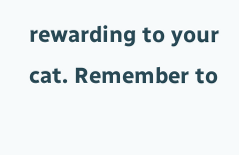rewarding to your cat. Remember to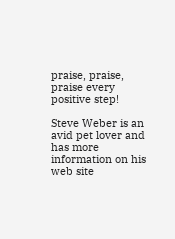praise, praise, praise every positive step!

Steve Weber is an avid pet lover and has more information on his web site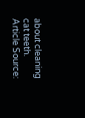about cleaning cat teeth.
Article Source: